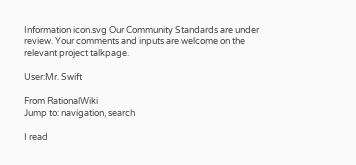Information icon.svg Our Community Standards are under review. Your comments and inputs are welcome on the relevant project talkpage.

User:Mr. Swift

From RationalWiki
Jump to: navigation, search

I read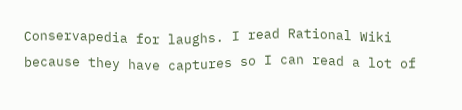Conservapedia for laughs. I read Rational Wiki because they have captures so I can read a lot of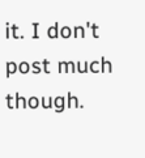it. I don't post much though.